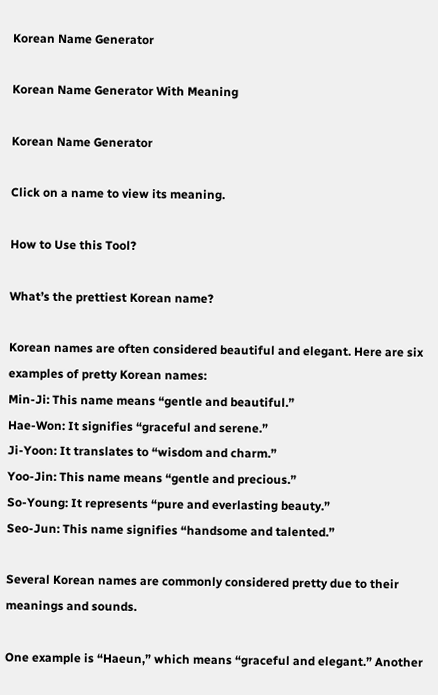Korean Name Generator

Korean Name Generator With Meaning

Korean Name Generator

Click on a name to view its meaning.

How to Use this Tool?

What’s the prettiest Korean name?

Korean names are often considered beautiful and elegant. Here are six examples of pretty Korean names:
Min-Ji: This name means “gentle and beautiful.”
Hae-Won: It signifies “graceful and serene.”
Ji-Yoon: It translates to “wisdom and charm.”
Yoo-Jin: This name means “gentle and precious.”
So-Young: It represents “pure and everlasting beauty.”
Seo-Jun: This name signifies “handsome and talented.”

Several Korean names are commonly considered pretty due to their meanings and sounds.

One example is “Haeun,” which means “graceful and elegant.” Another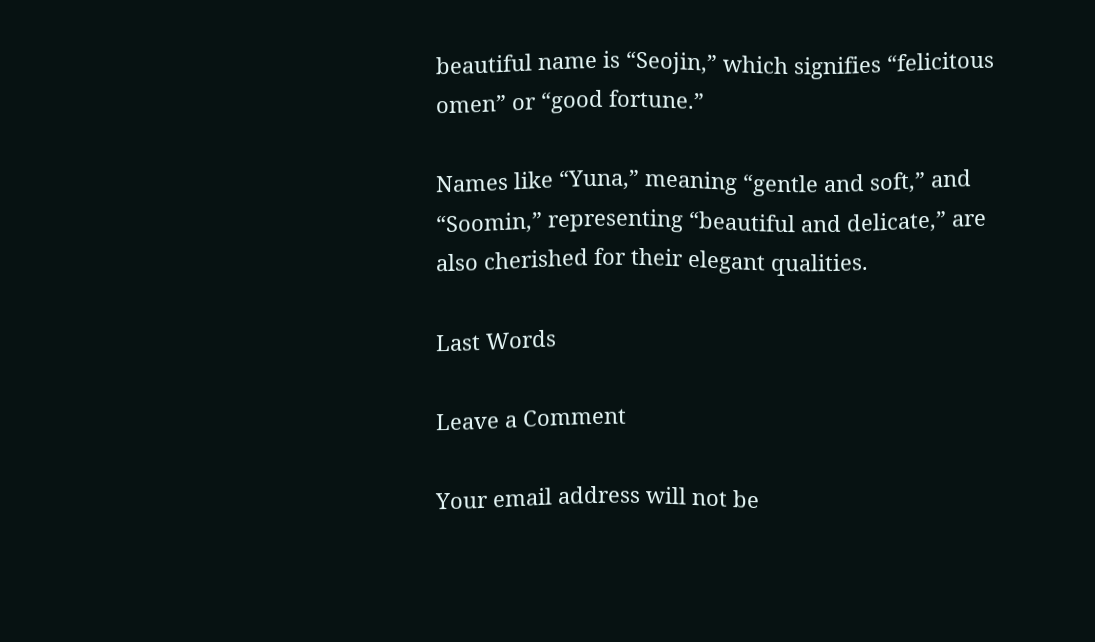beautiful name is “Seojin,” which signifies “felicitous omen” or “good fortune.”

Names like “Yuna,” meaning “gentle and soft,” and “Soomin,” representing “beautiful and delicate,” are also cherished for their elegant qualities.

Last Words

Leave a Comment

Your email address will not be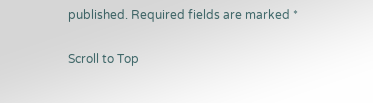published. Required fields are marked *

Scroll to Top